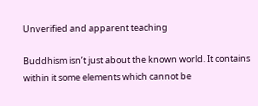Unverified and apparent teaching

Buddhism isn’t just about the known world. It contains within it some elements which cannot be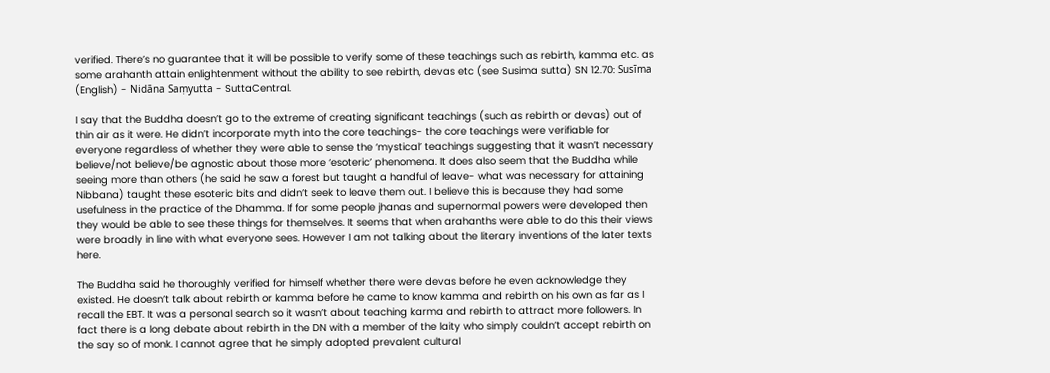verified. There’s no guarantee that it will be possible to verify some of these teachings such as rebirth, kamma etc. as some arahanth attain enlightenment without the ability to see rebirth, devas etc (see Susima sutta) SN 12.70: Susīma (English) - Nidāna Saṃyutta - SuttaCentral.

I say that the Buddha doesn’t go to the extreme of creating significant teachings (such as rebirth or devas) out of thin air as it were. He didn’t incorporate myth into the core teachings- the core teachings were verifiable for everyone regardless of whether they were able to sense the ‘mystical’ teachings suggesting that it wasn’t necessary believe/not believe/be agnostic about those more ‘esoteric’ phenomena. It does also seem that the Buddha while seeing more than others (he said he saw a forest but taught a handful of leave- what was necessary for attaining Nibbana) taught these esoteric bits and didn’t seek to leave them out. I believe this is because they had some usefulness in the practice of the Dhamma. If for some people jhanas and supernormal powers were developed then they would be able to see these things for themselves. It seems that when arahanths were able to do this their views were broadly in line with what everyone sees. However I am not talking about the literary inventions of the later texts here.

The Buddha said he thoroughly verified for himself whether there were devas before he even acknowledge they existed. He doesn’t talk about rebirth or kamma before he came to know kamma and rebirth on his own as far as I recall the EBT. It was a personal search so it wasn’t about teaching karma and rebirth to attract more followers. In fact there is a long debate about rebirth in the DN with a member of the laity who simply couldn’t accept rebirth on the say so of monk. I cannot agree that he simply adopted prevalent cultural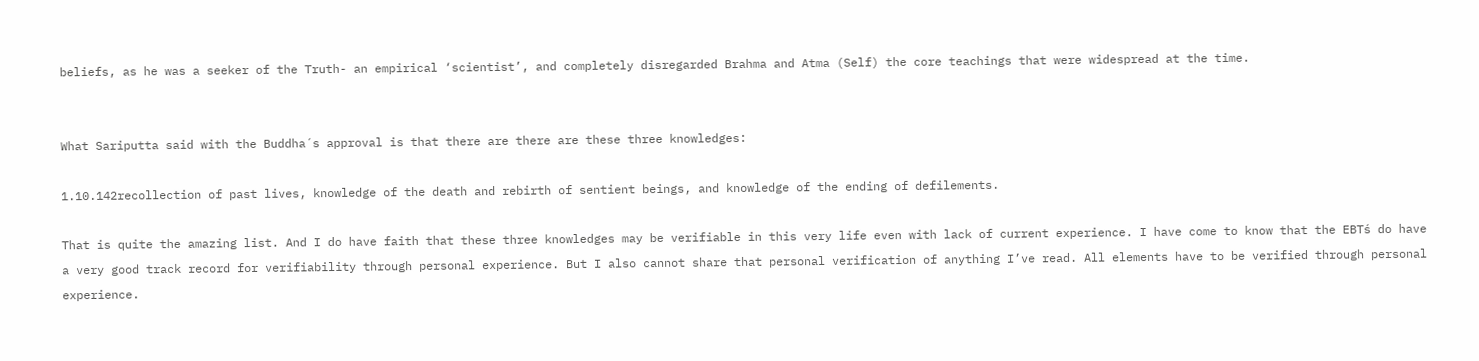beliefs, as he was a seeker of the Truth- an empirical ‘scientist’, and completely disregarded Brahma and Atma (Self) the core teachings that were widespread at the time.


What Sariputta said with the Buddha´s approval is that there are there are these three knowledges:

1.10.142recollection of past lives, knowledge of the death and rebirth of sentient beings, and knowledge of the ending of defilements.

That is quite the amazing list. And I do have faith that these three knowledges may be verifiable in this very life even with lack of current experience. I have come to know that the EBTś do have a very good track record for verifiability through personal experience. But I also cannot share that personal verification of anything I’ve read. All elements have to be verified through personal experience.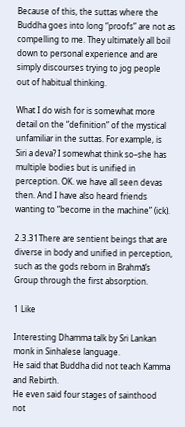Because of this, the suttas where the Buddha goes into long “proofs” are not as compelling to me. They ultimately all boil down to personal experience and are simply discourses trying to jog people out of habitual thinking.

What I do wish for is somewhat more detail on the “definition” of the mystical unfamiliar in the suttas. For example, is Siri a deva? I somewhat think so–she has multiple bodies but is unified in perception. OK. we have all seen devas then. And I have also heard friends wanting to “become in the machine” (ick).

2.3.31There are sentient beings that are diverse in body and unified in perception, such as the gods reborn in Brahmā’s Group through the first absorption.

1 Like

Interesting Dhamma talk by Sri Lankan monk in Sinhalese language.
He said that Buddha did not teach Kamma and Rebirth.
He even said four stages of sainthood not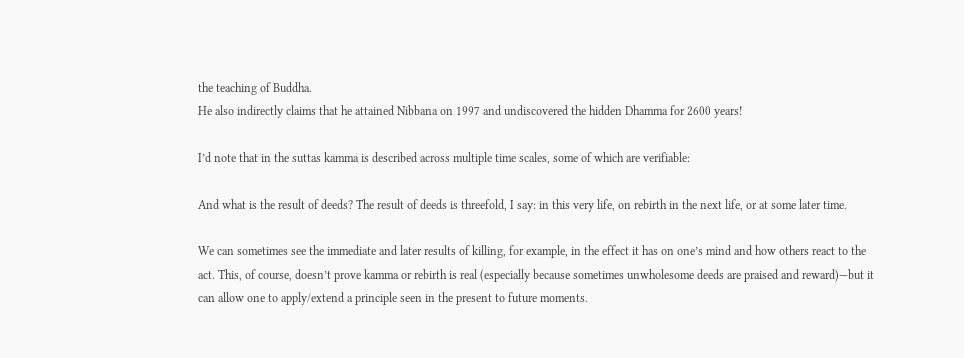the teaching of Buddha.
He also indirectly claims that he attained Nibbana on 1997 and undiscovered the hidden Dhamma for 2600 years!

I’d note that in the suttas kamma is described across multiple time scales, some of which are verifiable:

And what is the result of deeds? The result of deeds is threefold, I say: in this very life, on rebirth in the next life, or at some later time.

We can sometimes see the immediate and later results of killing, for example, in the effect it has on one’s mind and how others react to the act. This, of course, doesn’t prove kamma or rebirth is real (especially because sometimes unwholesome deeds are praised and reward)—but it can allow one to apply/extend a principle seen in the present to future moments.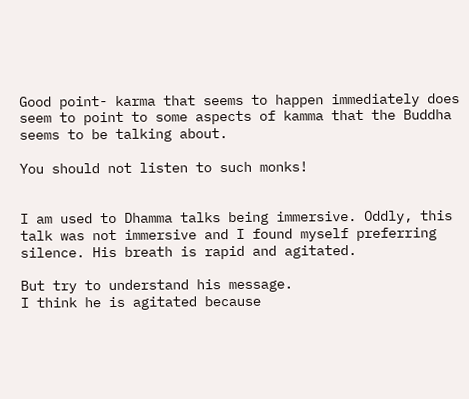Good point- karma that seems to happen immediately does seem to point to some aspects of kamma that the Buddha seems to be talking about.

You should not listen to such monks!


I am used to Dhamma talks being immersive. Oddly, this talk was not immersive and I found myself preferring silence. His breath is rapid and agitated.

But try to understand his message.
I think he is agitated because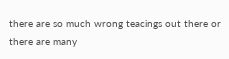there are so much wrong teacings out there or there are many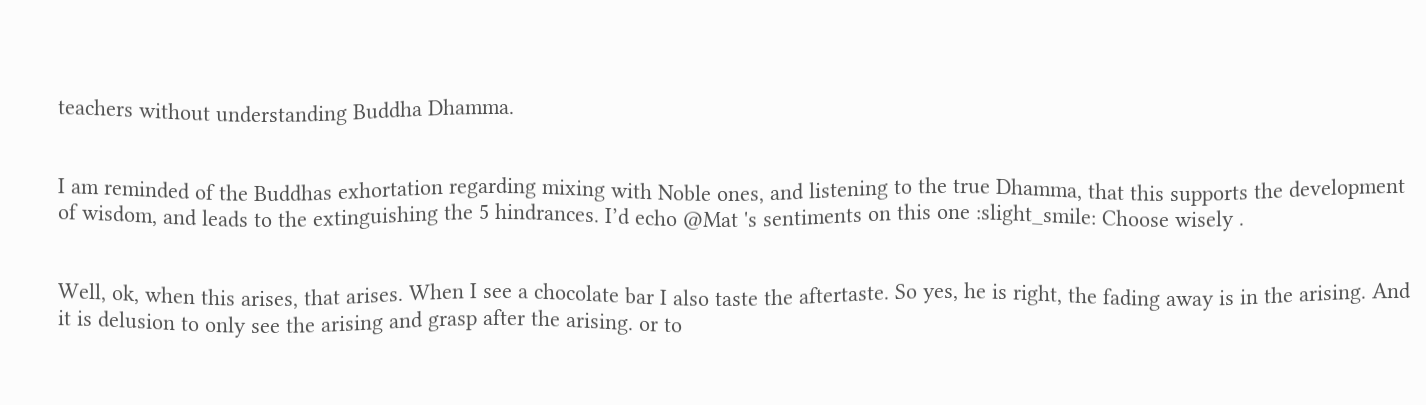teachers without understanding Buddha Dhamma.


I am reminded of the Buddhas exhortation regarding mixing with Noble ones, and listening to the true Dhamma, that this supports the development of wisdom, and leads to the extinguishing the 5 hindrances. I’d echo @Mat 's sentiments on this one :slight_smile: Choose wisely .


Well, ok, when this arises, that arises. When I see a chocolate bar I also taste the aftertaste. So yes, he is right, the fading away is in the arising. And it is delusion to only see the arising and grasp after the arising. or to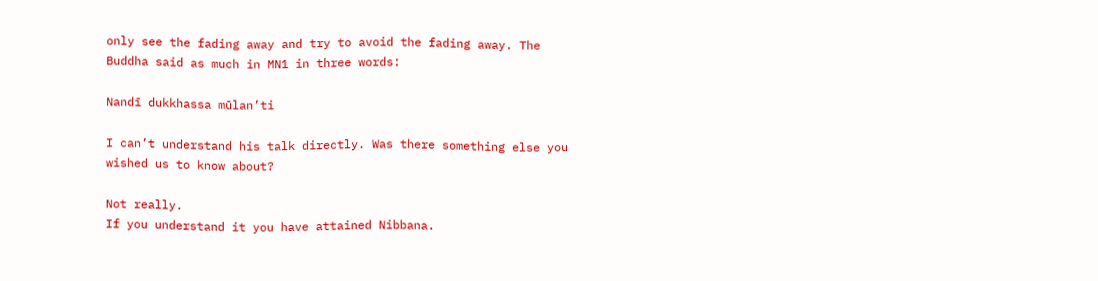only see the fading away and try to avoid the fading away. The Buddha said as much in MN1 in three words:

Nandī dukkhassa mūlan’ti

I can’t understand his talk directly. Was there something else you wished us to know about?

Not really.
If you understand it you have attained Nibbana.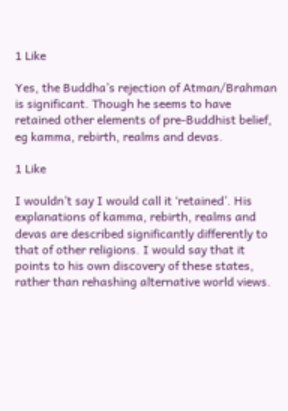1 Like

Yes, the Buddha’s rejection of Atman/Brahman is significant. Though he seems to have retained other elements of pre-Buddhist belief, eg kamma, rebirth, realms and devas.

1 Like

I wouldn’t say I would call it ‘retained’. His explanations of kamma, rebirth, realms and devas are described significantly differently to that of other religions. I would say that it points to his own discovery of these states, rather than rehashing alternative world views.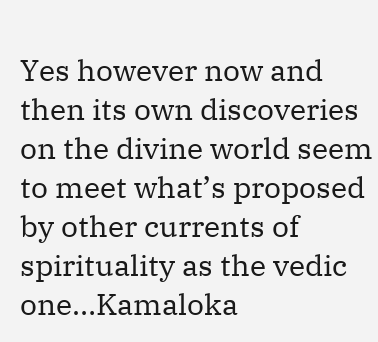Yes however now and then its own discoveries on the divine world seem to meet what’s proposed by other currents of spirituality as the vedic one…Kamaloka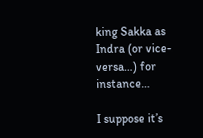king Sakka as Indra (or vice-versa…) for instance…

I suppose it’s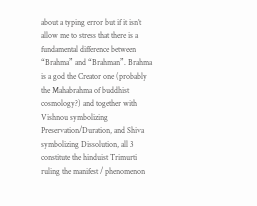about a typing error but if it isn’t allow me to stress that there is a fundamental difference between “Brahma” and “Brahman”. Brahma is a god the Creator one (probably the Mahabrahma of buddhist cosmology?) and together with Vishnou symbolizing Preservation/Duration, and Shiva symbolizing Dissolution, all 3 constitute the hinduist Trimurti ruling the manifest / phenomenon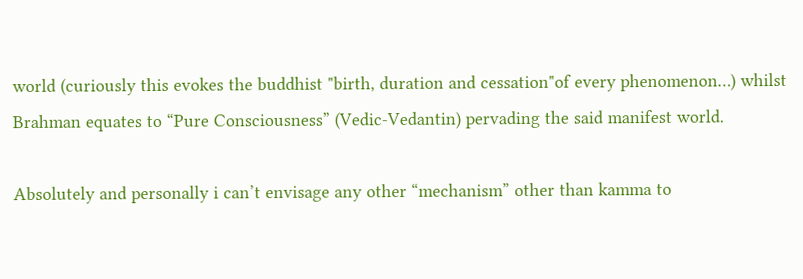world (curiously this evokes the buddhist "birth, duration and cessation"of every phenomenon…) whilst Brahman equates to “Pure Consciousness” (Vedic-Vedantin) pervading the said manifest world.

Absolutely and personally i can’t envisage any other “mechanism” other than kamma to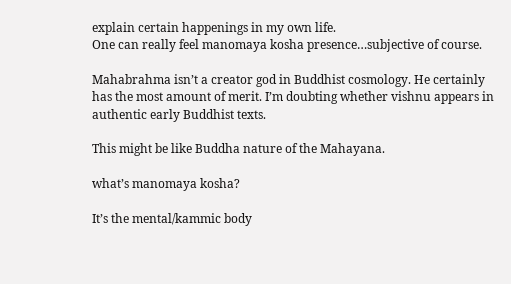explain certain happenings in my own life.
One can really feel manomaya kosha presence…subjective of course.

Mahabrahma isn’t a creator god in Buddhist cosmology. He certainly has the most amount of merit. I’m doubting whether vishnu appears in authentic early Buddhist texts.

This might be like Buddha nature of the Mahayana.

what’s manomaya kosha?

It’s the mental/kammic body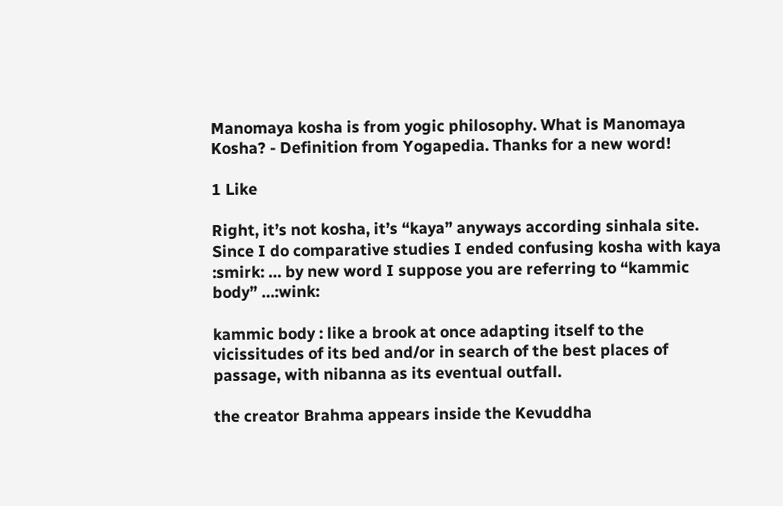Manomaya kosha is from yogic philosophy. What is Manomaya Kosha? - Definition from Yogapedia. Thanks for a new word!

1 Like

Right, it’s not kosha, it’s “kaya” anyways according sinhala site. Since I do comparative studies I ended confusing kosha with kaya :smirk: … by new word I suppose you are referring to “kammic body” …:wink:

kammic body : like a brook at once adapting itself to the vicissitudes of its bed and/or in search of the best places of passage, with nibanna as its eventual outfall.

the creator Brahma appears inside the Kevuddha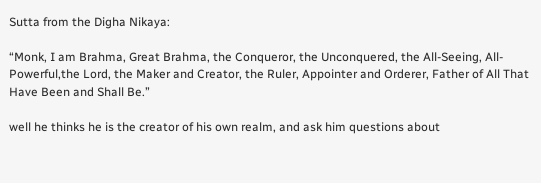Sutta from the Digha Nikaya:

“Monk, I am Brahma, Great Brahma, the Conqueror, the Unconquered, the All-Seeing, All-Powerful,the Lord, the Maker and Creator, the Ruler, Appointer and Orderer, Father of All That Have Been and Shall Be.”

well he thinks he is the creator of his own realm, and ask him questions about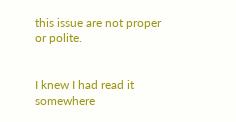this issue are not proper or polite.


I knew I had read it somewhere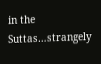in the Suttas…strangely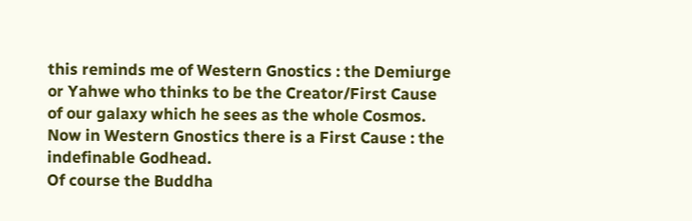this reminds me of Western Gnostics : the Demiurge or Yahwe who thinks to be the Creator/First Cause of our galaxy which he sees as the whole Cosmos.
Now in Western Gnostics there is a First Cause : the indefinable Godhead.
Of course the Buddha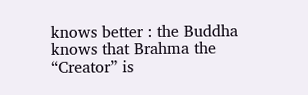knows better : the Buddha knows that Brahma the “Creator” is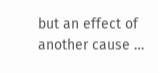but an effect of another cause …